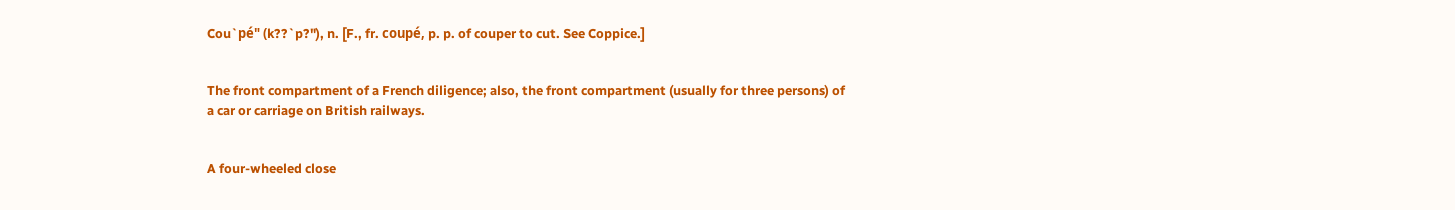Cou`pé" (k??`p?"), n. [F., fr. coupé, p. p. of couper to cut. See Coppice.]


The front compartment of a French diligence; also, the front compartment (usually for three persons) of a car or carriage on British railways.


A four-wheeled close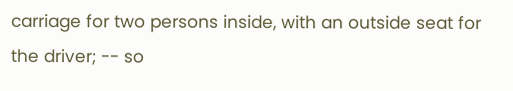carriage for two persons inside, with an outside seat for the driver; -- so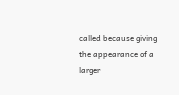called because giving the appearance of a larger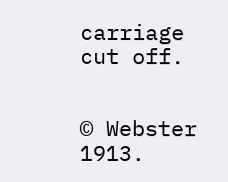carriage cut off.


© Webster 1913.